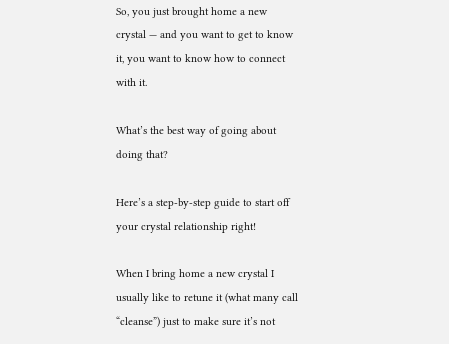So, you just brought home a new crystal — and you want to get to know it, you want to know how to connect with it.

What’s the best way of going about doing that?

Here’s a step-by-step guide to start off your crystal relationship right!

When I bring home a new crystal I usually like to retune it (what many call “cleanse”) just to make sure it’s not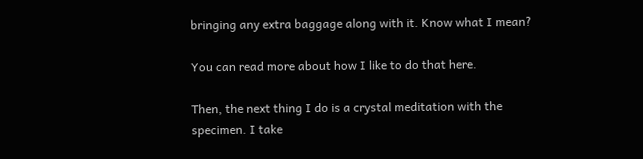bringing any extra baggage along with it. Know what I mean?

You can read more about how I like to do that here.

Then, the next thing I do is a crystal meditation with the specimen. I take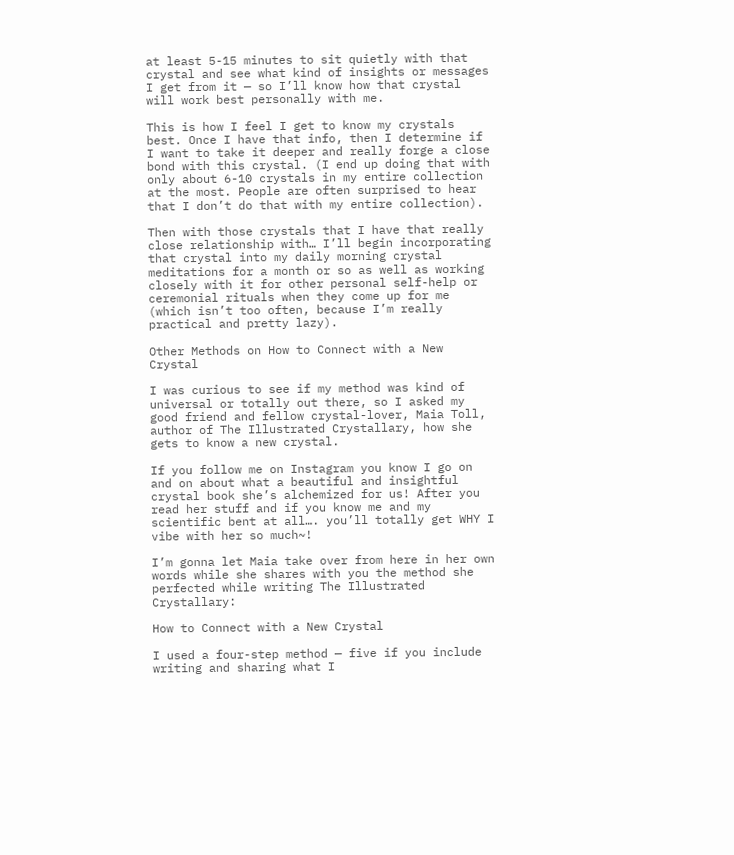at least 5-15 minutes to sit quietly with that crystal and see what kind of insights or messages I get from it — so I’ll know how that crystal will work best personally with me.

This is how I feel I get to know my crystals best. Once I have that info, then I determine if I want to take it deeper and really forge a close bond with this crystal. (I end up doing that with only about 6-10 crystals in my entire collection at the most. People are often surprised to hear that I don’t do that with my entire collection).

Then with those crystals that I have that really close relationship with… I’ll begin incorporating that crystal into my daily morning crystal meditations for a month or so as well as working closely with it for other personal self-help or ceremonial rituals when they come up for me (which isn’t too often, because I’m really practical and pretty lazy).

Other Methods on How to Connect with a New Crystal

I was curious to see if my method was kind of universal or totally out there, so I asked my good friend and fellow crystal-lover, Maia Toll, author of The Illustrated Crystallary, how she gets to know a new crystal.

If you follow me on Instagram you know I go on and on about what a beautiful and insightful crystal book she’s alchemized for us! After you read her stuff and if you know me and my scientific bent at all…. you’ll totally get WHY I vibe with her so much~!

I’m gonna let Maia take over from here in her own words while she shares with you the method she perfected while writing The Illustrated Crystallary:

How to Connect with a New Crystal

I used a four-step method — five if you include writing and sharing what I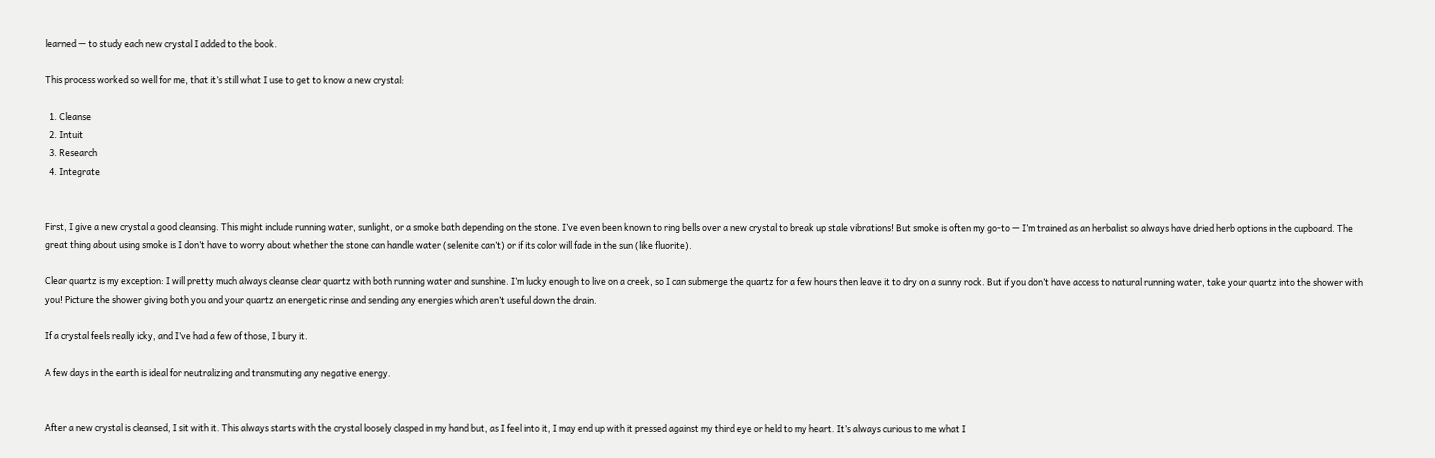learned — to study each new crystal I added to the book.

This process worked so well for me, that it’s still what I use to get to know a new crystal:

  1. Cleanse
  2. Intuit
  3. Research
  4. Integrate


First, I give a new crystal a good cleansing. This might include running water, sunlight, or a smoke bath depending on the stone. I’ve even been known to ring bells over a new crystal to break up stale vibrations! But smoke is often my go-to — I’m trained as an herbalist so always have dried herb options in the cupboard. The great thing about using smoke is I don’t have to worry about whether the stone can handle water (selenite can’t) or if its color will fade in the sun (like fluorite).

Clear quartz is my exception: I will pretty much always cleanse clear quartz with both running water and sunshine. I’m lucky enough to live on a creek, so I can submerge the quartz for a few hours then leave it to dry on a sunny rock. But if you don’t have access to natural running water, take your quartz into the shower with you! Picture the shower giving both you and your quartz an energetic rinse and sending any energies which aren’t useful down the drain.

If a crystal feels really icky, and I’ve had a few of those, I bury it.

A few days in the earth is ideal for neutralizing and transmuting any negative energy.


After a new crystal is cleansed, I sit with it. This always starts with the crystal loosely clasped in my hand but, as I feel into it, I may end up with it pressed against my third eye or held to my heart. It’s always curious to me what I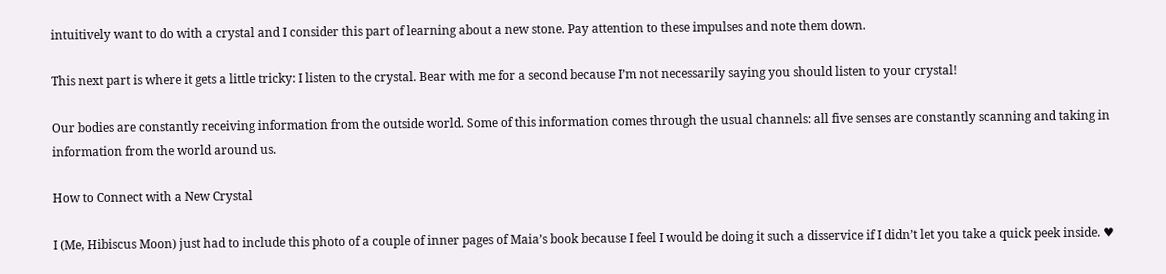intuitively want to do with a crystal and I consider this part of learning about a new stone. Pay attention to these impulses and note them down.

This next part is where it gets a little tricky: I listen to the crystal. Bear with me for a second because I’m not necessarily saying you should listen to your crystal!

Our bodies are constantly receiving information from the outside world. Some of this information comes through the usual channels: all five senses are constantly scanning and taking in information from the world around us.

How to Connect with a New Crystal

I (Me, Hibiscus Moon) just had to include this photo of a couple of inner pages of Maia’s book because I feel I would be doing it such a disservice if I didn’t let you take a quick peek inside. ♥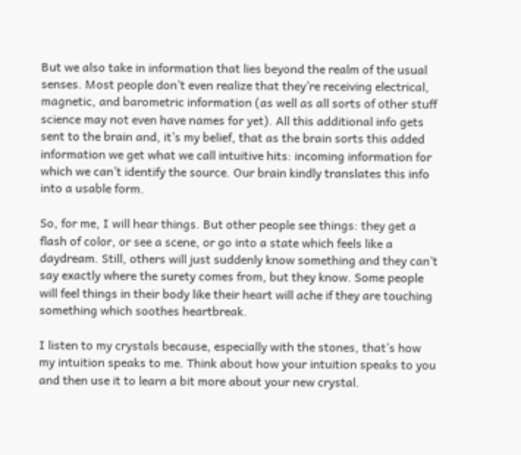But we also take in information that lies beyond the realm of the usual senses. Most people don’t even realize that they’re receiving electrical, magnetic, and barometric information (as well as all sorts of other stuff science may not even have names for yet). All this additional info gets sent to the brain and, it’s my belief, that as the brain sorts this added information we get what we call intuitive hits: incoming information for which we can’t identify the source. Our brain kindly translates this info into a usable form.

So, for me, I will hear things. But other people see things: they get a flash of color, or see a scene, or go into a state which feels like a daydream. Still, others will just suddenly know something and they can’t say exactly where the surety comes from, but they know. Some people will feel things in their body like their heart will ache if they are touching something which soothes heartbreak.

I listen to my crystals because, especially with the stones, that’s how my intuition speaks to me. Think about how your intuition speaks to you and then use it to learn a bit more about your new crystal.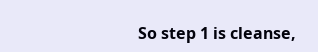So step 1 is cleanse,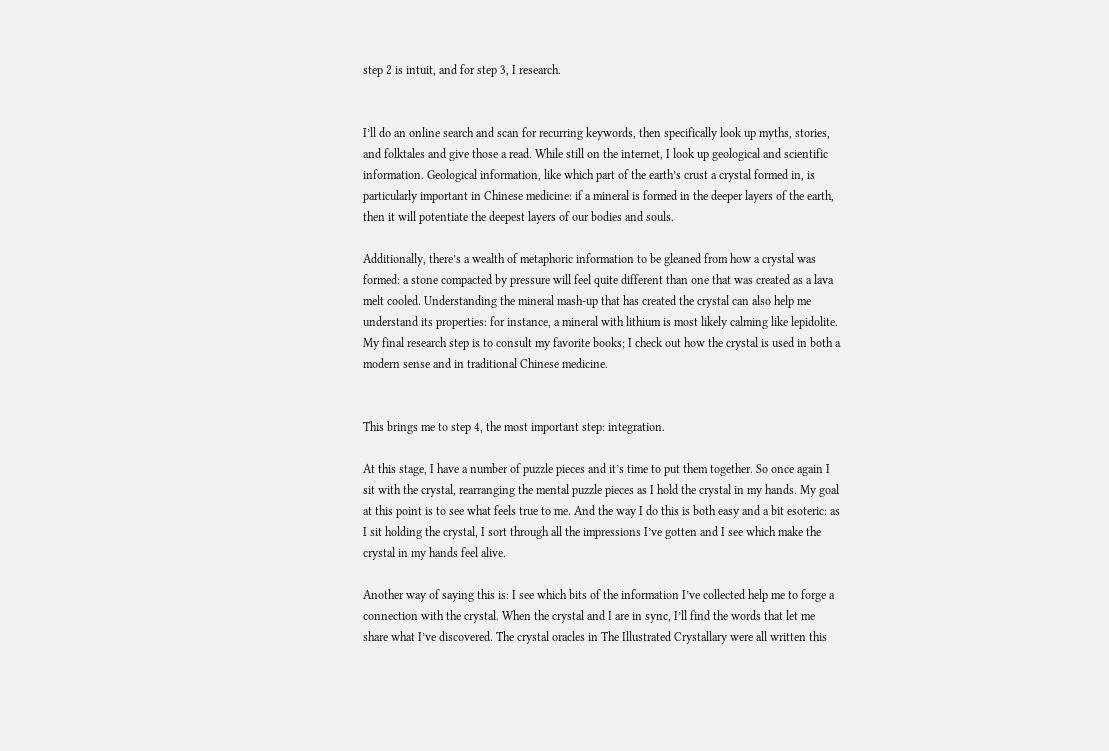step 2 is intuit, and for step 3, I research.


I’ll do an online search and scan for recurring keywords, then specifically look up myths, stories, and folktales and give those a read. While still on the internet, I look up geological and scientific information. Geological information, like which part of the earth’s crust a crystal formed in, is particularly important in Chinese medicine: if a mineral is formed in the deeper layers of the earth, then it will potentiate the deepest layers of our bodies and souls.

Additionally, there’s a wealth of metaphoric information to be gleaned from how a crystal was formed: a stone compacted by pressure will feel quite different than one that was created as a lava melt cooled. Understanding the mineral mash-up that has created the crystal can also help me understand its properties: for instance, a mineral with lithium is most likely calming like lepidolite. My final research step is to consult my favorite books; I check out how the crystal is used in both a modern sense and in traditional Chinese medicine.


This brings me to step 4, the most important step: integration.

At this stage, I have a number of puzzle pieces and it’s time to put them together. So once again I sit with the crystal, rearranging the mental puzzle pieces as I hold the crystal in my hands. My goal at this point is to see what feels true to me. And the way I do this is both easy and a bit esoteric: as I sit holding the crystal, I sort through all the impressions I’ve gotten and I see which make the crystal in my hands feel alive.

Another way of saying this is: I see which bits of the information I’ve collected help me to forge a connection with the crystal. When the crystal and I are in sync, I’ll find the words that let me share what I’ve discovered. The crystal oracles in The Illustrated Crystallary were all written this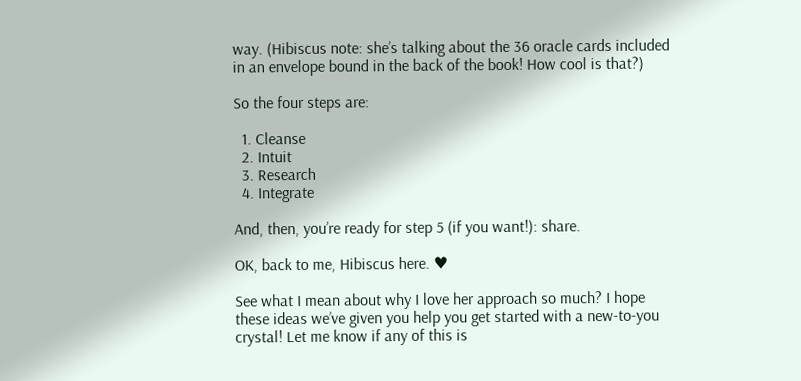way. (Hibiscus note: she’s talking about the 36 oracle cards included in an envelope bound in the back of the book! How cool is that?)

So the four steps are:

  1. Cleanse
  2. Intuit
  3. Research
  4. Integrate

And, then, you’re ready for step 5 (if you want!): share.

OK, back to me, Hibiscus here. ♥

See what I mean about why I love her approach so much? I hope these ideas we’ve given you help you get started with a new-to-you crystal! Let me know if any of this is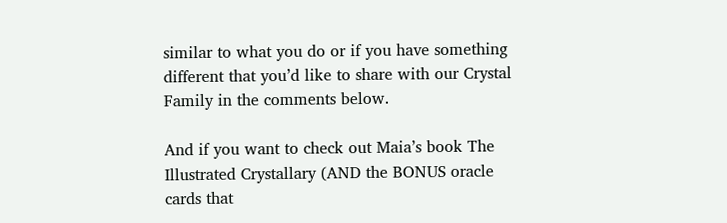similar to what you do or if you have something different that you’d like to share with our Crystal Family in the comments below.

And if you want to check out Maia’s book The Illustrated Crystallary (AND the BONUS oracle cards that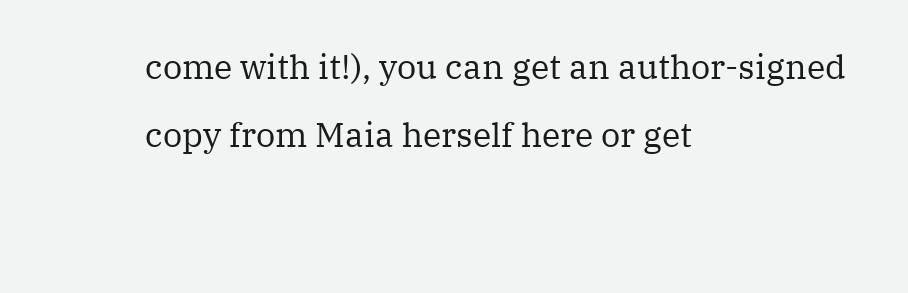come with it!), you can get an author-signed copy from Maia herself here or get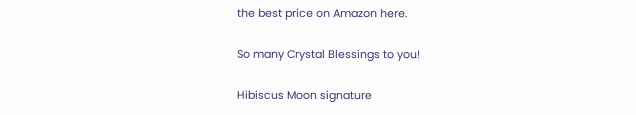the best price on Amazon here.

So many Crystal Blessings to you!

Hibiscus Moon signature